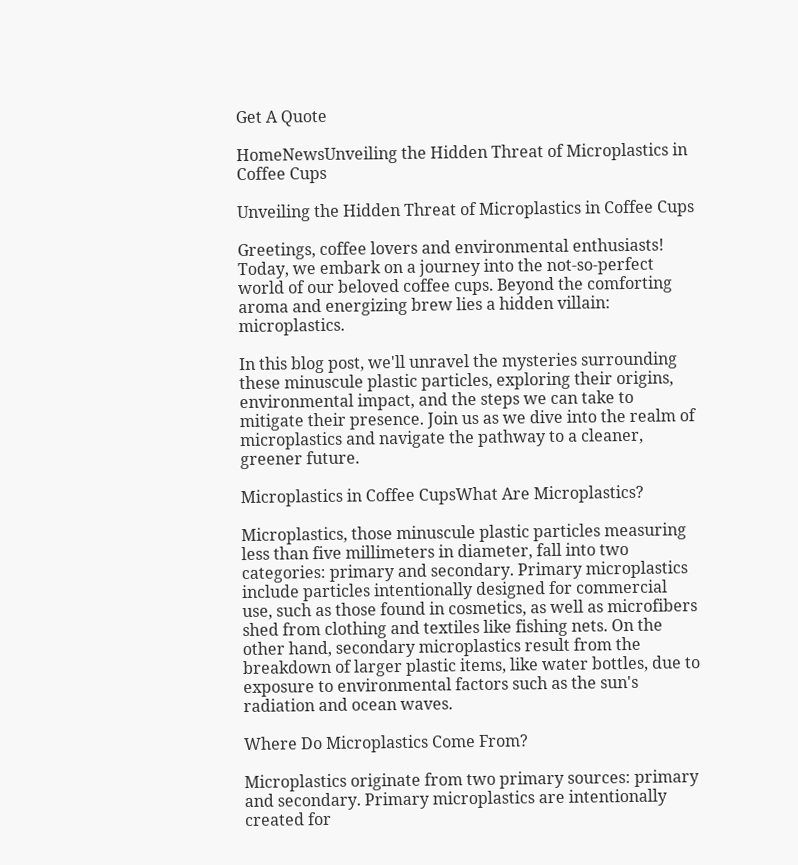Get A Quote

HomeNewsUnveiling the Hidden Threat of Microplastics in Coffee Cups

Unveiling the Hidden Threat of Microplastics in Coffee Cups

Greetings, coffee lovers and environmental enthusiasts! Today, we embark on a journey into the not-so-perfect world of our beloved coffee cups. Beyond the comforting aroma and energizing brew lies a hidden villain: microplastics.

In this blog post, we'll unravel the mysteries surrounding these minuscule plastic particles, exploring their origins, environmental impact, and the steps we can take to mitigate their presence. Join us as we dive into the realm of microplastics and navigate the pathway to a cleaner, greener future.

Microplastics in Coffee CupsWhat Are Microplastics?

Microplastics, those minuscule plastic particles measuring less than five millimeters in diameter, fall into two categories: primary and secondary. Primary microplastics include particles intentionally designed for commercial use, such as those found in cosmetics, as well as microfibers shed from clothing and textiles like fishing nets. On the other hand, secondary microplastics result from the breakdown of larger plastic items, like water bottles, due to exposure to environmental factors such as the sun's radiation and ocean waves.

Where Do Microplastics Come From?

Microplastics originate from two primary sources: primary and secondary. Primary microplastics are intentionally created for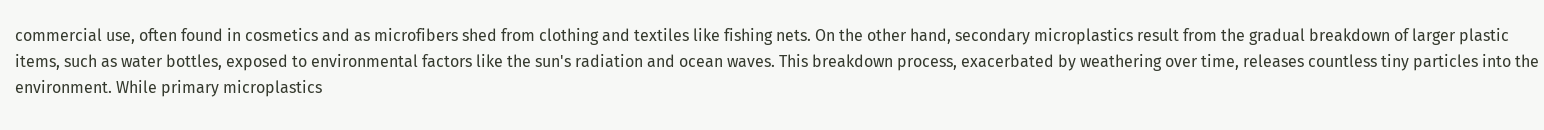commercial use, often found in cosmetics and as microfibers shed from clothing and textiles like fishing nets. On the other hand, secondary microplastics result from the gradual breakdown of larger plastic items, such as water bottles, exposed to environmental factors like the sun's radiation and ocean waves. This breakdown process, exacerbated by weathering over time, releases countless tiny particles into the environment. While primary microplastics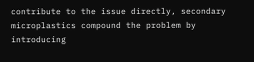contribute to the issue directly, secondary microplastics compound the problem by introducing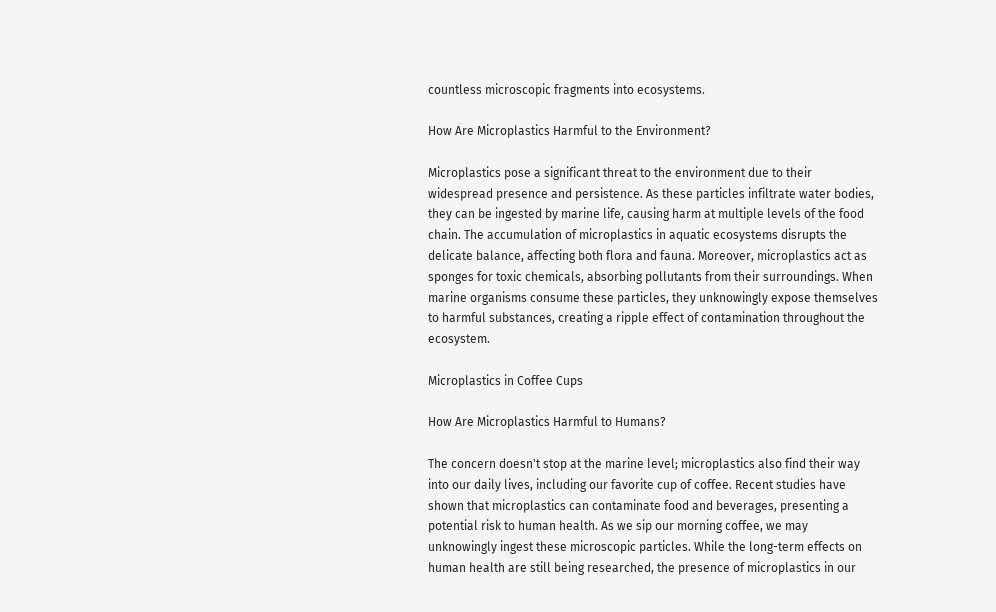countless microscopic fragments into ecosystems.

How Are Microplastics Harmful to the Environment?

Microplastics pose a significant threat to the environment due to their widespread presence and persistence. As these particles infiltrate water bodies, they can be ingested by marine life, causing harm at multiple levels of the food chain. The accumulation of microplastics in aquatic ecosystems disrupts the delicate balance, affecting both flora and fauna. Moreover, microplastics act as sponges for toxic chemicals, absorbing pollutants from their surroundings. When marine organisms consume these particles, they unknowingly expose themselves to harmful substances, creating a ripple effect of contamination throughout the ecosystem.

Microplastics in Coffee Cups

How Are Microplastics Harmful to Humans?

The concern doesn't stop at the marine level; microplastics also find their way into our daily lives, including our favorite cup of coffee. Recent studies have shown that microplastics can contaminate food and beverages, presenting a potential risk to human health. As we sip our morning coffee, we may unknowingly ingest these microscopic particles. While the long-term effects on human health are still being researched, the presence of microplastics in our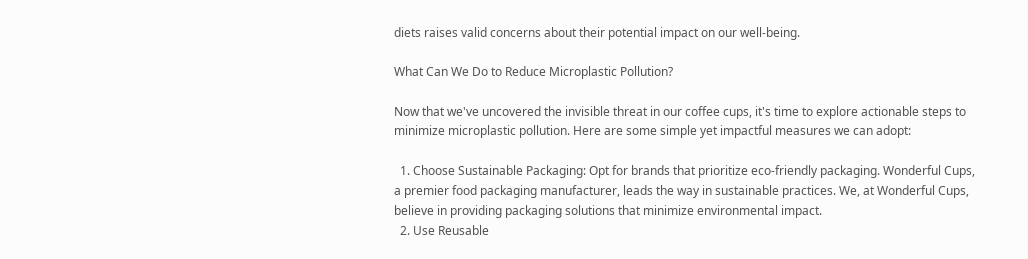diets raises valid concerns about their potential impact on our well-being.

What Can We Do to Reduce Microplastic Pollution?

Now that we've uncovered the invisible threat in our coffee cups, it's time to explore actionable steps to minimize microplastic pollution. Here are some simple yet impactful measures we can adopt:

  1. Choose Sustainable Packaging: Opt for brands that prioritize eco-friendly packaging. Wonderful Cups, a premier food packaging manufacturer, leads the way in sustainable practices. We, at Wonderful Cups, believe in providing packaging solutions that minimize environmental impact.
  2. Use Reusable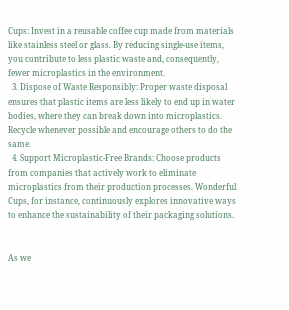Cups: Invest in a reusable coffee cup made from materials like stainless steel or glass. By reducing single-use items, you contribute to less plastic waste and, consequently, fewer microplastics in the environment.
  3. Dispose of Waste Responsibly: Proper waste disposal ensures that plastic items are less likely to end up in water bodies, where they can break down into microplastics. Recycle whenever possible and encourage others to do the same.
  4. Support Microplastic-Free Brands: Choose products from companies that actively work to eliminate microplastics from their production processes. Wonderful Cups, for instance, continuously explores innovative ways to enhance the sustainability of their packaging solutions.


As we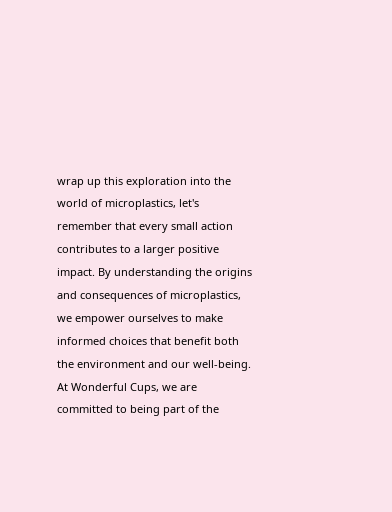wrap up this exploration into the world of microplastics, let's remember that every small action contributes to a larger positive impact. By understanding the origins and consequences of microplastics, we empower ourselves to make informed choices that benefit both the environment and our well-being. At Wonderful Cups, we are committed to being part of the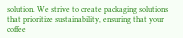solution. We strive to create packaging solutions that prioritize sustainability, ensuring that your coffee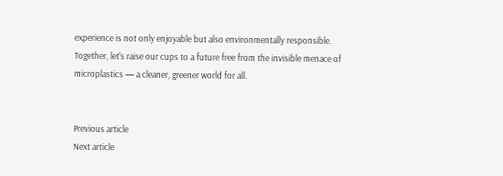experience is not only enjoyable but also environmentally responsible. Together, let's raise our cups to a future free from the invisible menace of microplastics — a cleaner, greener world for all.


Previous article
Next article